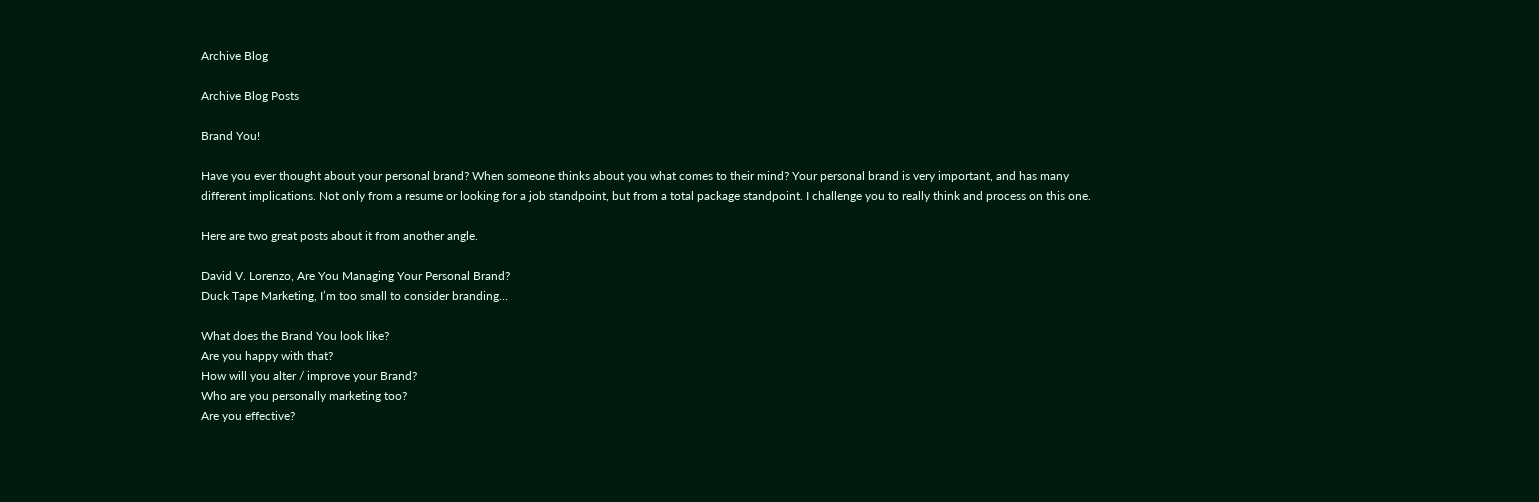Archive Blog

Archive Blog Posts

Brand You!

Have you ever thought about your personal brand? When someone thinks about you what comes to their mind? Your personal brand is very important, and has many different implications. Not only from a resume or looking for a job standpoint, but from a total package standpoint. I challenge you to really think and process on this one.

Here are two great posts about it from another angle.

David V. Lorenzo, Are You Managing Your Personal Brand?
Duck Tape Marketing, I’m too small to consider branding...

What does the Brand You look like?
Are you happy with that?
How will you alter / improve your Brand?
Who are you personally marketing too?
Are you effective?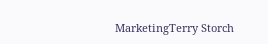MarketingTerry Storch